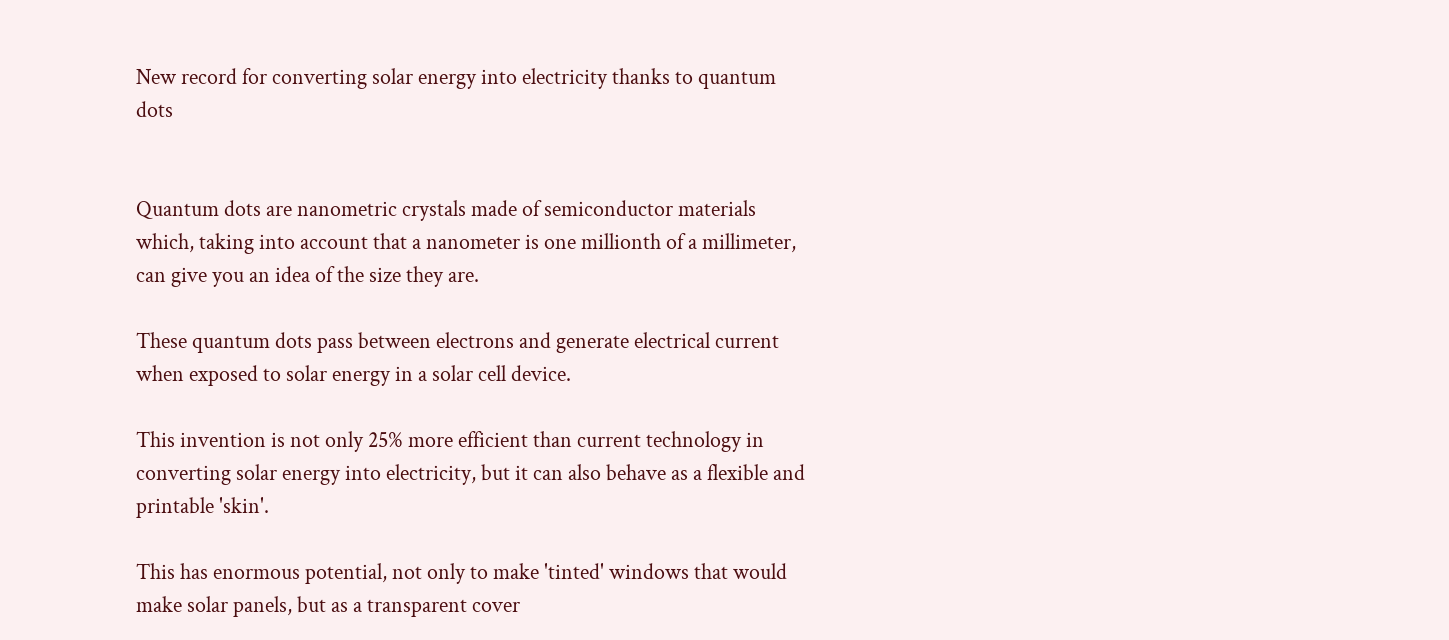New record for converting solar energy into electricity thanks to quantum dots


Quantum dots are nanometric crystals made of semiconductor materials which, taking into account that a nanometer is one millionth of a millimeter, can give you an idea of the size they are.

These quantum dots pass between electrons and generate electrical current when exposed to solar energy in a solar cell device.

This invention is not only 25% more efficient than current technology in converting solar energy into electricity, but it can also behave as a flexible and printable 'skin'.

This has enormous potential, not only to make 'tinted' windows that would make solar panels, but as a transparent cover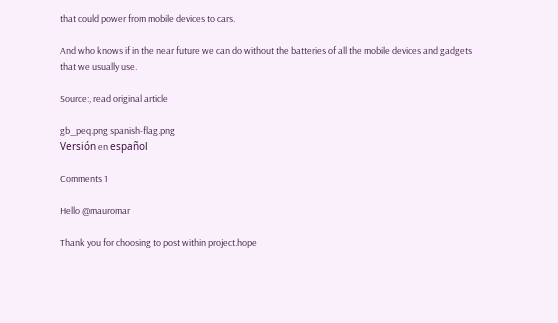that could power from mobile devices to cars.

And who knows if in the near future we can do without the batteries of all the mobile devices and gadgets that we usually use.

Source:, read original article

gb_peq.png spanish-flag.png
Versión en español

Comments 1

Hello @mauromar

Thank you for choosing to post within project.hope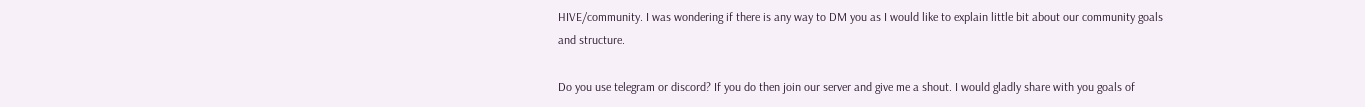HIVE/community. I was wondering if there is any way to DM you as I would like to explain little bit about our community goals and structure.

Do you use telegram or discord? If you do then join our server and give me a shout. I would gladly share with you goals of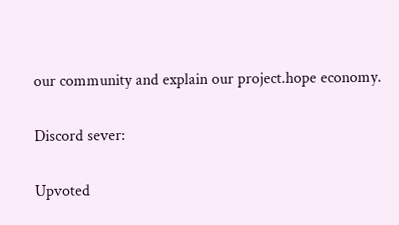our community and explain our project.hope economy.

Discord sever:

Upvoted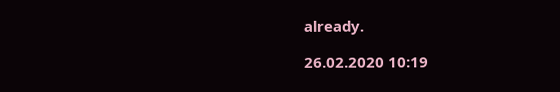already.

26.02.2020 10:19